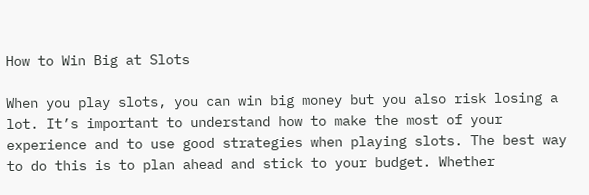How to Win Big at Slots

When you play slots, you can win big money but you also risk losing a lot. It’s important to understand how to make the most of your experience and to use good strategies when playing slots. The best way to do this is to plan ahead and stick to your budget. Whether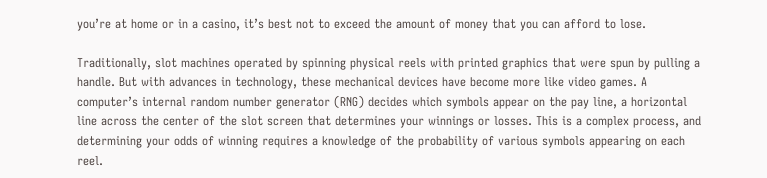you’re at home or in a casino, it’s best not to exceed the amount of money that you can afford to lose.

Traditionally, slot machines operated by spinning physical reels with printed graphics that were spun by pulling a handle. But with advances in technology, these mechanical devices have become more like video games. A computer’s internal random number generator (RNG) decides which symbols appear on the pay line, a horizontal line across the center of the slot screen that determines your winnings or losses. This is a complex process, and determining your odds of winning requires a knowledge of the probability of various symbols appearing on each reel.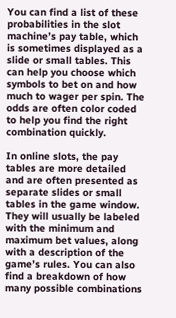You can find a list of these probabilities in the slot machine’s pay table, which is sometimes displayed as a slide or small tables. This can help you choose which symbols to bet on and how much to wager per spin. The odds are often color coded to help you find the right combination quickly.

In online slots, the pay tables are more detailed and are often presented as separate slides or small tables in the game window. They will usually be labeled with the minimum and maximum bet values, along with a description of the game’s rules. You can also find a breakdown of how many possible combinations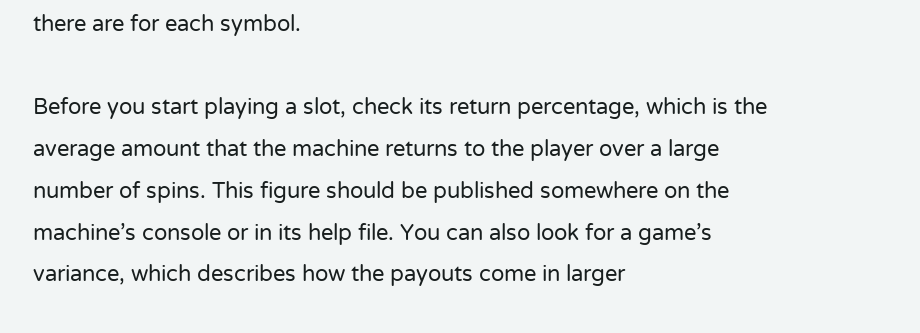there are for each symbol.

Before you start playing a slot, check its return percentage, which is the average amount that the machine returns to the player over a large number of spins. This figure should be published somewhere on the machine’s console or in its help file. You can also look for a game’s variance, which describes how the payouts come in larger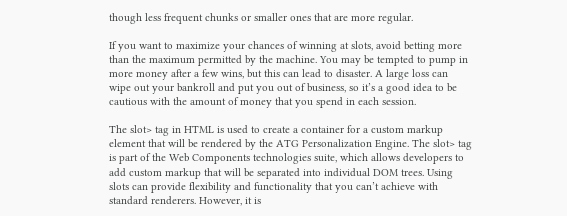though less frequent chunks or smaller ones that are more regular.

If you want to maximize your chances of winning at slots, avoid betting more than the maximum permitted by the machine. You may be tempted to pump in more money after a few wins, but this can lead to disaster. A large loss can wipe out your bankroll and put you out of business, so it’s a good idea to be cautious with the amount of money that you spend in each session.

The slot> tag in HTML is used to create a container for a custom markup element that will be rendered by the ATG Personalization Engine. The slot> tag is part of the Web Components technologies suite, which allows developers to add custom markup that will be separated into individual DOM trees. Using slots can provide flexibility and functionality that you can’t achieve with standard renderers. However, it is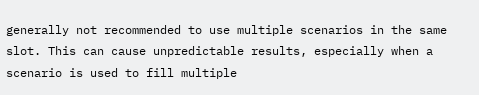generally not recommended to use multiple scenarios in the same slot. This can cause unpredictable results, especially when a scenario is used to fill multiple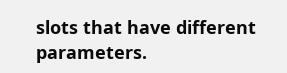slots that have different parameters.